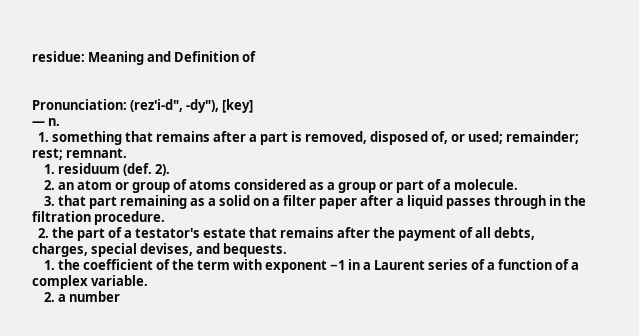residue: Meaning and Definition of


Pronunciation: (rez'i-d", -dy"), [key]
— n.
  1. something that remains after a part is removed, disposed of, or used; remainder; rest; remnant.
    1. residuum (def. 2).
    2. an atom or group of atoms considered as a group or part of a molecule.
    3. that part remaining as a solid on a filter paper after a liquid passes through in the filtration procedure.
  2. the part of a testator's estate that remains after the payment of all debts, charges, special devises, and bequests.
    1. the coefficient of the term with exponent −1 in a Laurent series of a function of a complex variable.
    2. a number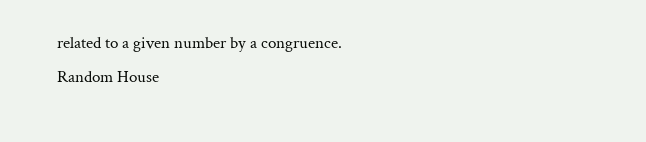related to a given number by a congruence.
Random House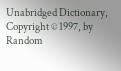Unabridged Dictionary, Copyright © 1997, by Random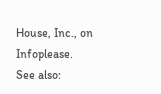House, Inc., on Infoplease.
See also: